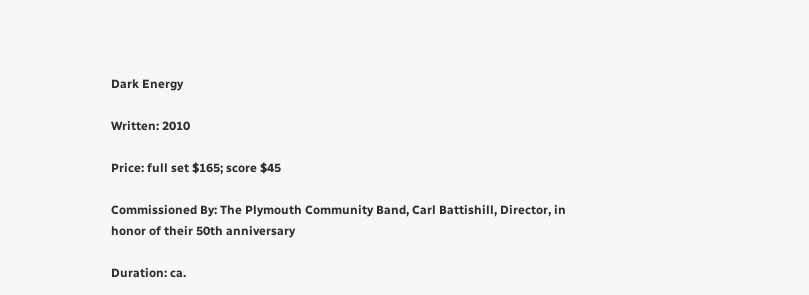Dark Energy

Written: 2010

Price: full set $165; score $45

Commissioned By: The Plymouth Community Band, Carl Battishill, Director, in honor of their 50th anniversary

Duration: ca.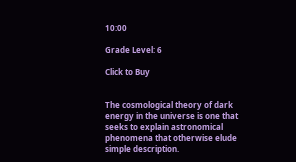10:00

Grade Level: 6

Click to Buy


The cosmological theory of dark energy in the universe is one that seeks to explain astronomical phenomena that otherwise elude simple description.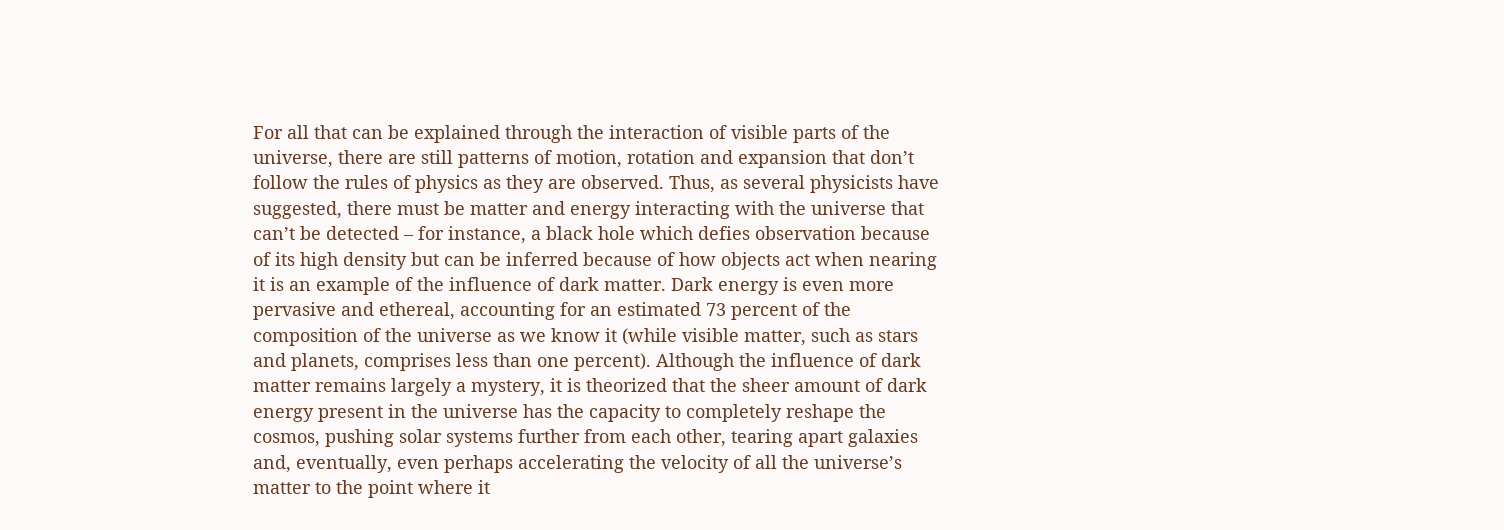For all that can be explained through the interaction of visible parts of the universe, there are still patterns of motion, rotation and expansion that don’t follow the rules of physics as they are observed. Thus, as several physicists have suggested, there must be matter and energy interacting with the universe that can’t be detected – for instance, a black hole which defies observation because of its high density but can be inferred because of how objects act when nearing it is an example of the influence of dark matter. Dark energy is even more pervasive and ethereal, accounting for an estimated 73 percent of the composition of the universe as we know it (while visible matter, such as stars and planets, comprises less than one percent). Although the influence of dark matter remains largely a mystery, it is theorized that the sheer amount of dark energy present in the universe has the capacity to completely reshape the cosmos, pushing solar systems further from each other, tearing apart galaxies and, eventually, even perhaps accelerating the velocity of all the universe’s matter to the point where it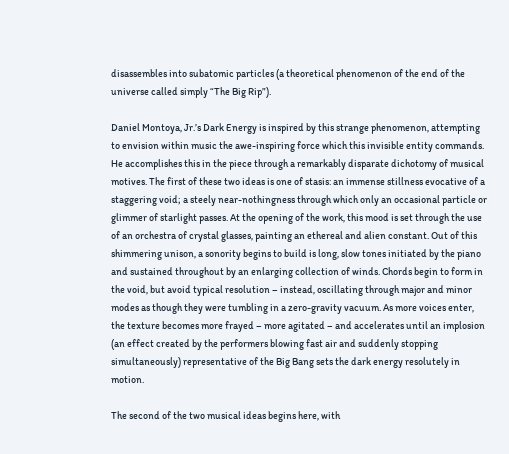disassembles into subatomic particles (a theoretical phenomenon of the end of the universe called simply “The Big Rip”).

Daniel Montoya, Jr.’s Dark Energy is inspired by this strange phenomenon, attempting to envision within music the awe-inspiring force which this invisible entity commands. He accomplishes this in the piece through a remarkably disparate dichotomy of musical motives. The first of these two ideas is one of stasis: an immense stillness evocative of a staggering void; a steely near-nothingness through which only an occasional particle or glimmer of starlight passes. At the opening of the work, this mood is set through the use of an orchestra of crystal glasses, painting an ethereal and alien constant. Out of this shimmering unison, a sonority begins to build is long, slow tones initiated by the piano and sustained throughout by an enlarging collection of winds. Chords begin to form in the void, but avoid typical resolution – instead, oscillating through major and minor modes as though they were tumbling in a zero-gravity vacuum. As more voices enter, the texture becomes more frayed – more agitated – and accelerates until an implosion (an effect created by the performers blowing fast air and suddenly stopping simultaneously) representative of the Big Bang sets the dark energy resolutely in motion.

The second of the two musical ideas begins here, with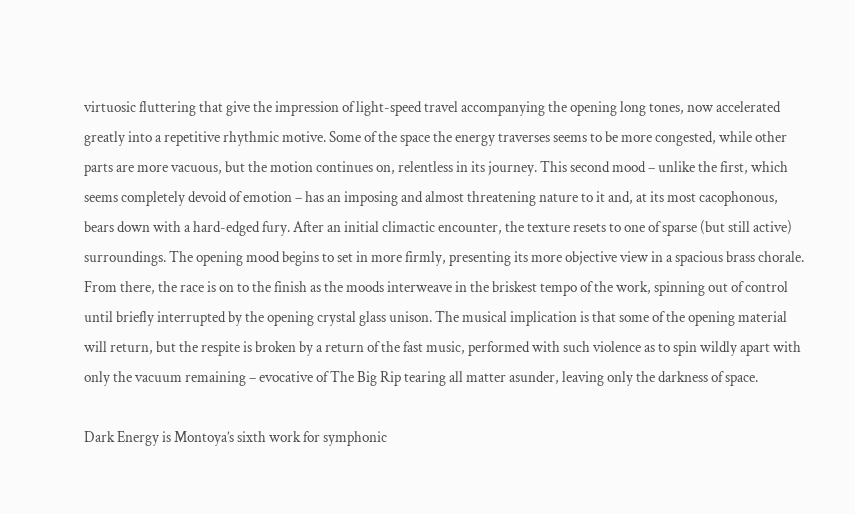virtuosic fluttering that give the impression of light-speed travel accompanying the opening long tones, now accelerated greatly into a repetitive rhythmic motive. Some of the space the energy traverses seems to be more congested, while other parts are more vacuous, but the motion continues on, relentless in its journey. This second mood – unlike the first, which seems completely devoid of emotion – has an imposing and almost threatening nature to it and, at its most cacophonous, bears down with a hard-edged fury. After an initial climactic encounter, the texture resets to one of sparse (but still active) surroundings. The opening mood begins to set in more firmly, presenting its more objective view in a spacious brass chorale. From there, the race is on to the finish as the moods interweave in the briskest tempo of the work, spinning out of control until briefly interrupted by the opening crystal glass unison. The musical implication is that some of the opening material will return, but the respite is broken by a return of the fast music, performed with such violence as to spin wildly apart with only the vacuum remaining – evocative of The Big Rip tearing all matter asunder, leaving only the darkness of space.

Dark Energy is Montoya’s sixth work for symphonic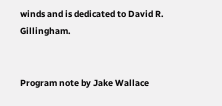winds and is dedicated to David R. Gillingham.


Program note by Jake Wallace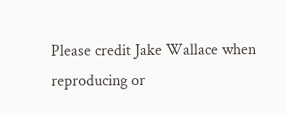Please credit Jake Wallace when reproducing or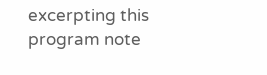excerpting this program note